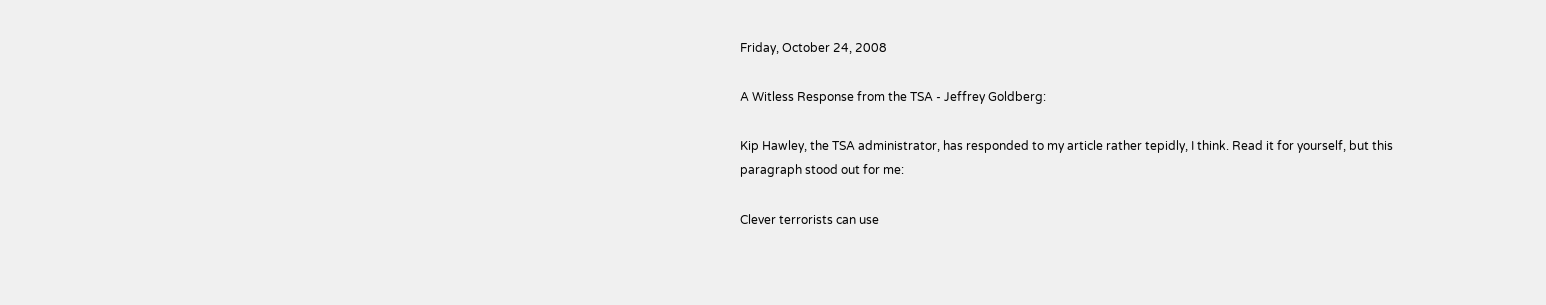Friday, October 24, 2008

A Witless Response from the TSA - Jeffrey Goldberg:

Kip Hawley, the TSA administrator, has responded to my article rather tepidly, I think. Read it for yourself, but this paragraph stood out for me:

Clever terrorists can use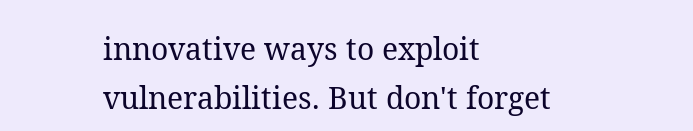innovative ways to exploit vulnerabilities. But don't forget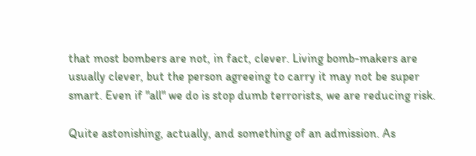that most bombers are not, in fact, clever. Living bomb-makers are usually clever, but the person agreeing to carry it may not be super smart. Even if "all" we do is stop dumb terrorists, we are reducing risk.

Quite astonishing, actually, and something of an admission. As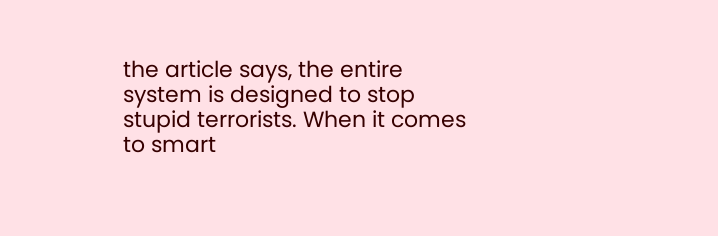the article says, the entire system is designed to stop stupid terrorists. When it comes to smart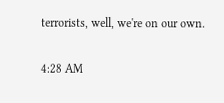terrorists, well, we're on our own.

4:28 AM